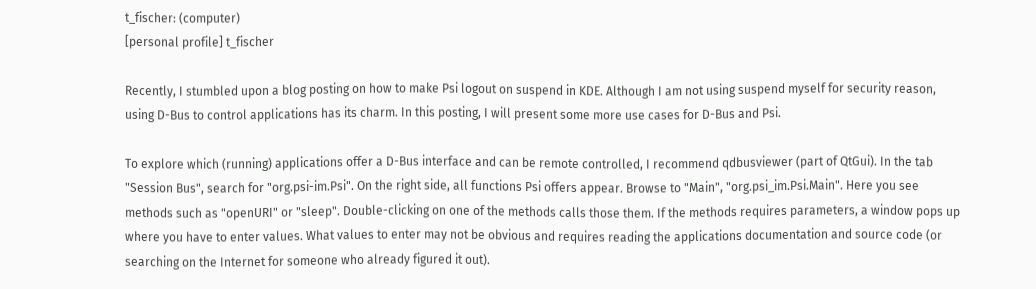t_fischer: (computer)
[personal profile] t_fischer

Recently, I stumbled upon a blog posting on how to make Psi logout on suspend in KDE. Although I am not using suspend myself for security reason, using D-Bus to control applications has its charm. In this posting, I will present some more use cases for D-Bus and Psi.

To explore which (running) applications offer a D-Bus interface and can be remote controlled, I recommend qdbusviewer (part of QtGui). In the tab "Session Bus", search for "org.psi-im.Psi". On the right side, all functions Psi offers appear. Browse to "Main", "org.psi_im.Psi.Main". Here you see methods such as "openURI" or "sleep". Double-clicking on one of the methods calls those them. If the methods requires parameters, a window pops up where you have to enter values. What values to enter may not be obvious and requires reading the applications documentation and source code (or searching on the Internet for someone who already figured it out).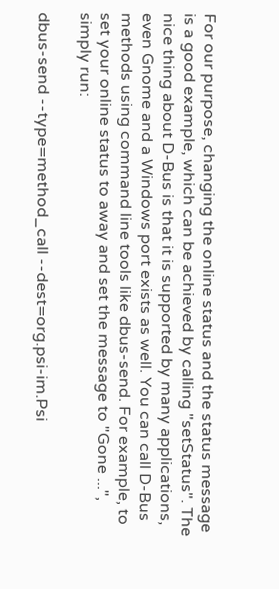For our purpose, changing the online status and the status message is a good example, which can be achieved by calling "setStatus". The nice thing about D-Bus is that it is supported by many applications, even Gnome and a Windows port exists as well. You can call D-Bus methods using command line tools like dbus-send. For example, to set your online status to away and set the message to "Gone ...", simply run:

dbus-send --type=method_call --dest=org.psi-im.Psi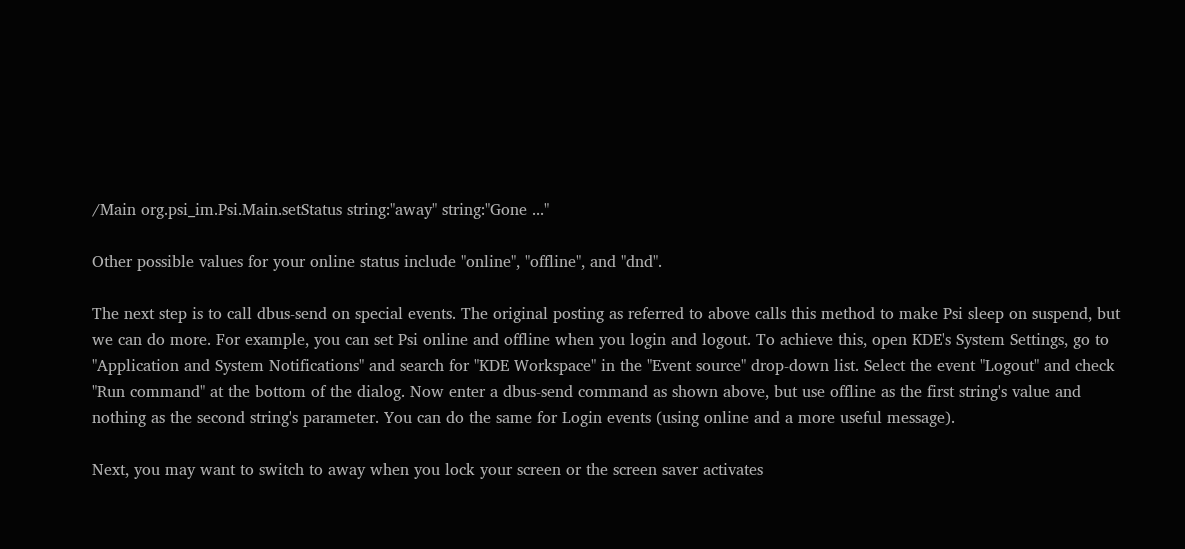/Main org.psi_im.Psi.Main.setStatus string:"away" string:"Gone ..."

Other possible values for your online status include "online", "offline", and "dnd".

The next step is to call dbus-send on special events. The original posting as referred to above calls this method to make Psi sleep on suspend, but we can do more. For example, you can set Psi online and offline when you login and logout. To achieve this, open KDE's System Settings, go to "Application and System Notifications" and search for "KDE Workspace" in the "Event source" drop-down list. Select the event "Logout" and check "Run command" at the bottom of the dialog. Now enter a dbus-send command as shown above, but use offline as the first string's value and nothing as the second string's parameter. You can do the same for Login events (using online and a more useful message).

Next, you may want to switch to away when you lock your screen or the screen saver activates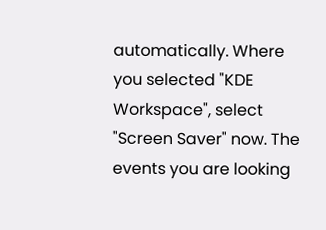automatically. Where you selected "KDE Workspace", select "Screen Saver" now. The events you are looking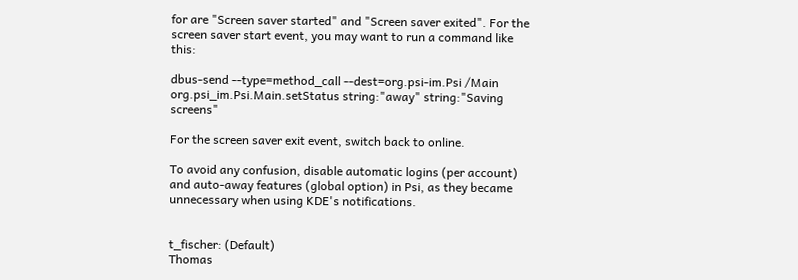for are "Screen saver started" and "Screen saver exited". For the screen saver start event, you may want to run a command like this:

dbus-send --type=method_call --dest=org.psi-im.Psi /Main org.psi_im.Psi.Main.setStatus string:"away" string:"Saving screens"

For the screen saver exit event, switch back to online.

To avoid any confusion, disable automatic logins (per account) and auto-away features (global option) in Psi, as they became unnecessary when using KDE's notifications.


t_fischer: (Default)
Thomas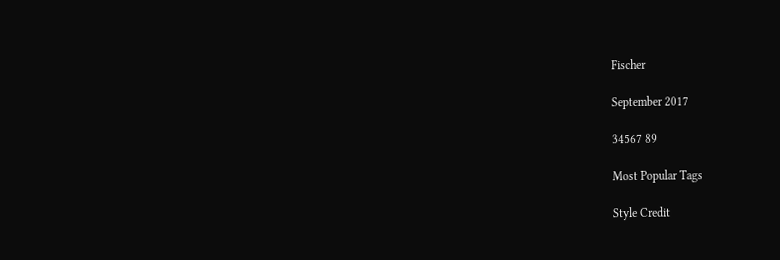Fischer

September 2017

34567 89

Most Popular Tags

Style Credit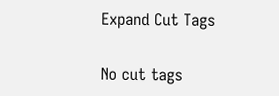Expand Cut Tags

No cut tags